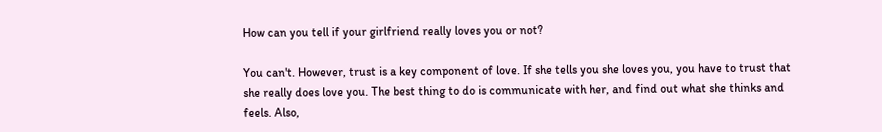How can you tell if your girlfriend really loves you or not?

You can't. However, trust is a key component of love. If she tells you she loves you, you have to trust that she really does love you. The best thing to do is communicate with her, and find out what she thinks and feels. Also,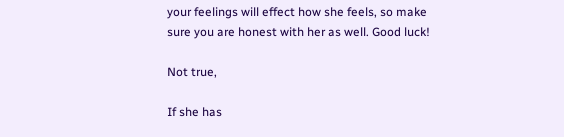your feelings will effect how she feels, so make sure you are honest with her as well. Good luck!

Not true,

If she has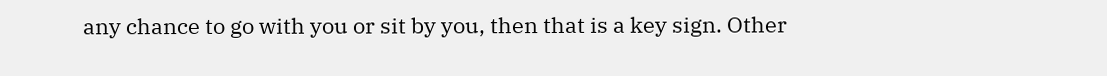any chance to go with you or sit by you, then that is a key sign. Other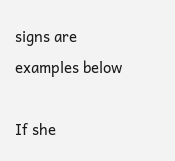signs are examples below

If she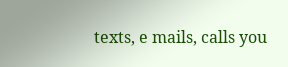texts, e mails, calls you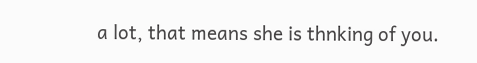a lot, that means she is thnking of you.